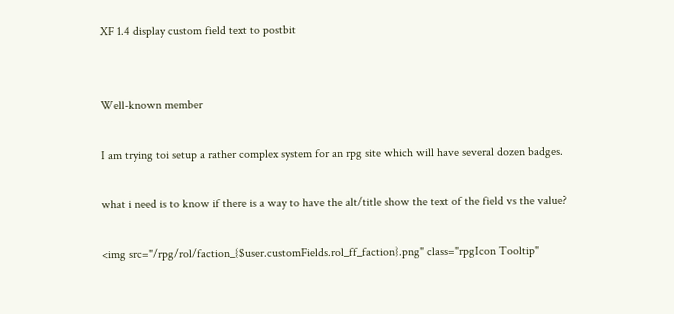XF 1.4 display custom field text to postbit


Well-known member

I am trying toi setup a rather complex system for an rpg site which will have several dozen badges.

what i need is to know if there is a way to have the alt/title show the text of the field vs the value?

<img src="/rpg/rol/faction_{$user.customFields.rol_ff_faction}.png" class="rpgIcon Tooltip"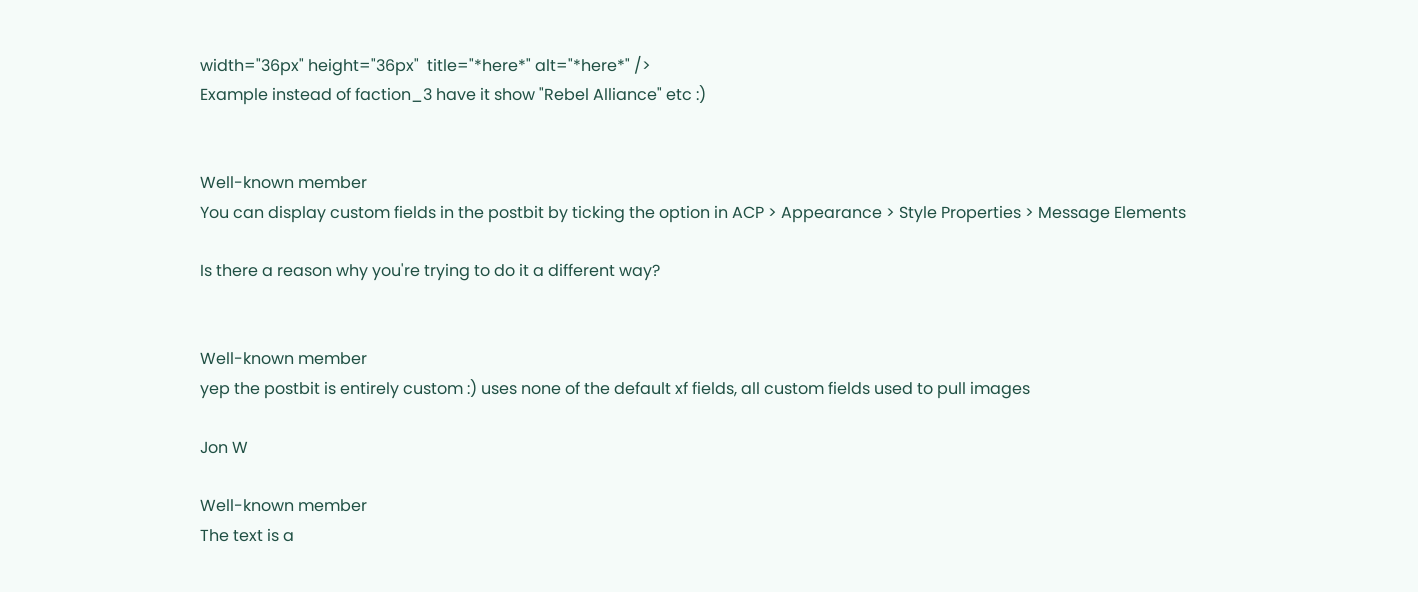width="36px" height="36px"  title="*here*" alt="*here*" />
Example instead of faction_3 have it show "Rebel Alliance" etc :)


Well-known member
You can display custom fields in the postbit by ticking the option in ACP > Appearance > Style Properties > Message Elements

Is there a reason why you're trying to do it a different way?


Well-known member
yep the postbit is entirely custom :) uses none of the default xf fields, all custom fields used to pull images

Jon W

Well-known member
The text is a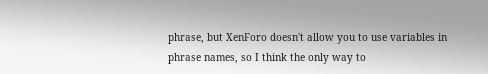phrase, but XenForo doesn't allow you to use variables in phrase names, so I think the only way to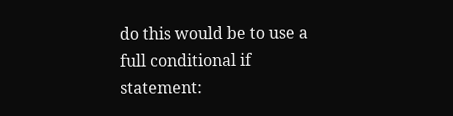do this would be to use a full conditional if statement: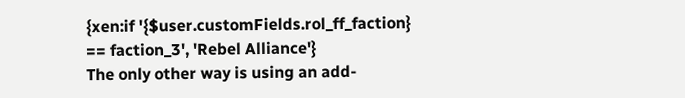{xen:if '{$user.customFields.rol_ff_faction} == faction_3', 'Rebel Alliance'}
The only other way is using an add-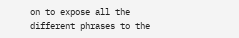on to expose all the different phrases to the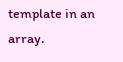template in an array.